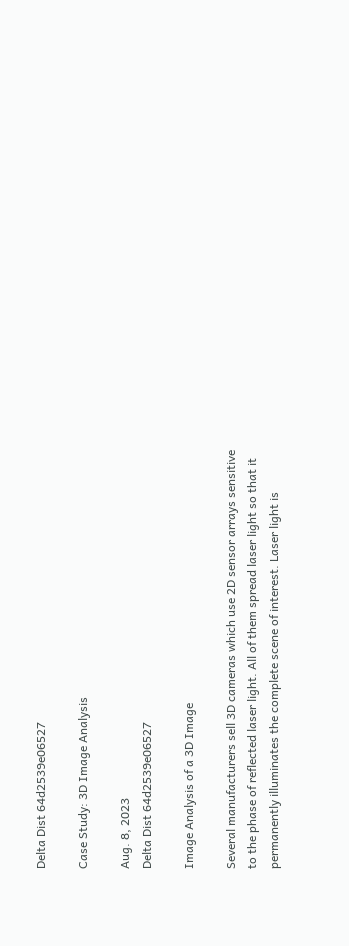Delta Dist 64d2539e06527

Case Study: 3D Image Analysis

Aug. 8, 2023
Delta Dist 64d2539e06527

Image Analysis of a 3D Image

Several manufacturers sell 3D cameras which use 2D sensor arrays sensitive to the phase of reflected laser light. All of them spread laser light so that it permanently illuminates the complete scene of interest. Laser light is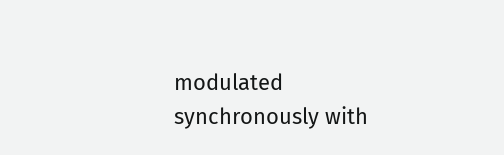modulated synchronously with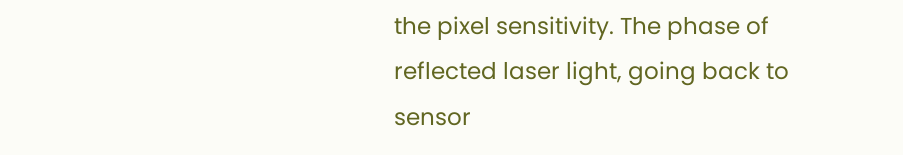the pixel sensitivity. The phase of reflected laser light, going back to sensor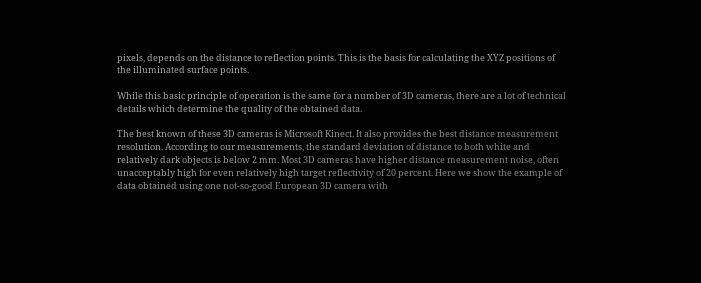pixels, depends on the distance to reflection points. This is the basis for calculating the XYZ positions of the illuminated surface points.

While this basic principle of operation is the same for a number of 3D cameras, there are a lot of technical details which determine the quality of the obtained data.

The best known of these 3D cameras is Microsoft Kinect. It also provides the best distance measurement resolution. According to our measurements, the standard deviation of distance to both white and relatively dark objects is below 2 mm. Most 3D cameras have higher distance measurement noise, often unacceptably high for even relatively high target reflectivity of 20 percent. Here we show the example of data obtained using one not-so-good European 3D camera with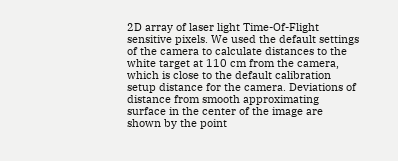2D array of laser light Time-Of-Flight sensitive pixels. We used the default settings of the camera to calculate distances to the white target at 110 cm from the camera, which is close to the default calibration setup distance for the camera. Deviations of distance from smooth approximating surface in the center of the image are shown by the point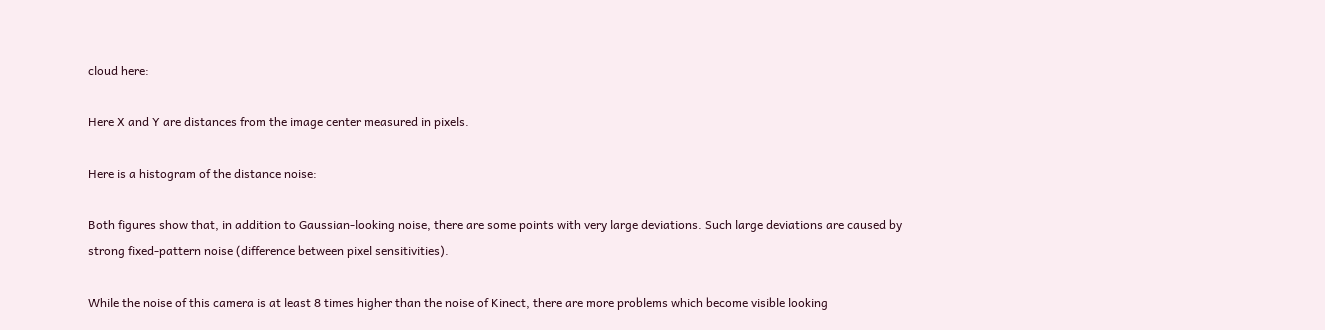cloud here:

Here X and Y are distances from the image center measured in pixels.

Here is a histogram of the distance noise:

Both figures show that, in addition to Gaussian-looking noise, there are some points with very large deviations. Such large deviations are caused by strong fixed-pattern noise (difference between pixel sensitivities).

While the noise of this camera is at least 8 times higher than the noise of Kinect, there are more problems which become visible looking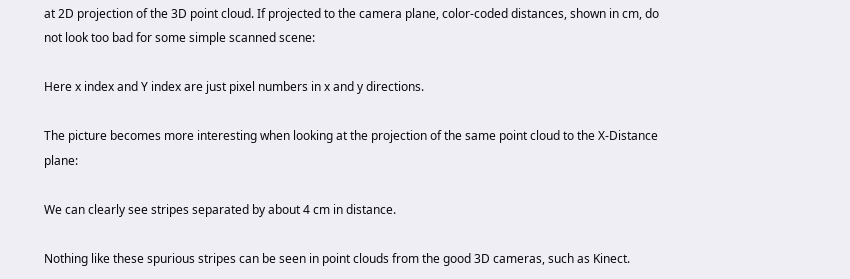at 2D projection of the 3D point cloud. If projected to the camera plane, color-coded distances, shown in cm, do not look too bad for some simple scanned scene:

Here x index and Y index are just pixel numbers in x and y directions.

The picture becomes more interesting when looking at the projection of the same point cloud to the X-Distance plane:

We can clearly see stripes separated by about 4 cm in distance.

Nothing like these spurious stripes can be seen in point clouds from the good 3D cameras, such as Kinect.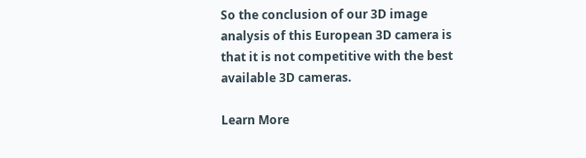So the conclusion of our 3D image analysis of this European 3D camera is that it is not competitive with the best available 3D cameras.

Learn More